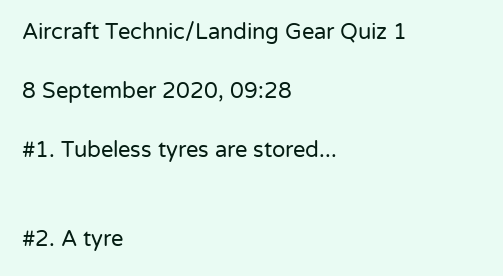Aircraft Technic/Landing Gear Quiz 1

8 September 2020, 09:28

#1. Tubeless tyres are stored...


#2. A tyre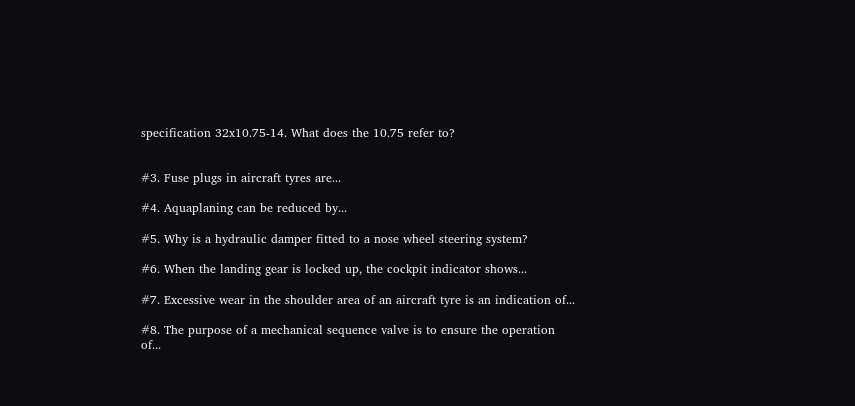specification 32x10.75-14. What does the 10.75 refer to?


#3. Fuse plugs in aircraft tyres are...

#4. Aquaplaning can be reduced by...

#5. Why is a hydraulic damper fitted to a nose wheel steering system?

#6. When the landing gear is locked up, the cockpit indicator shows...

#7. Excessive wear in the shoulder area of an aircraft tyre is an indication of...

#8. The purpose of a mechanical sequence valve is to ensure the operation of...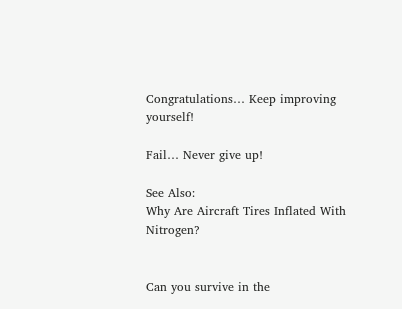Congratulations… Keep improving yourself!

Fail… Never give up!

See Also:
Why Are Aircraft Tires Inflated With Nitrogen?


Can you survive in the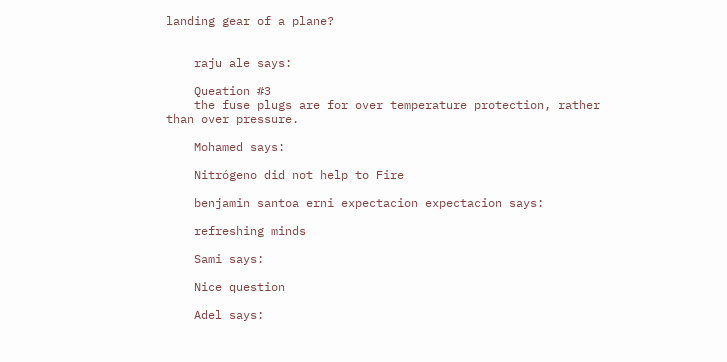landing gear of a plane?


    raju ale says:

    Queation #3
    the fuse plugs are for over temperature protection, rather than over pressure.

    Mohamed says:

    Nitrógeno did not help to Fire

    benjamin santoa erni expectacion expectacion says:

    refreshing minds

    Sami says:

    Nice question

    Adel says: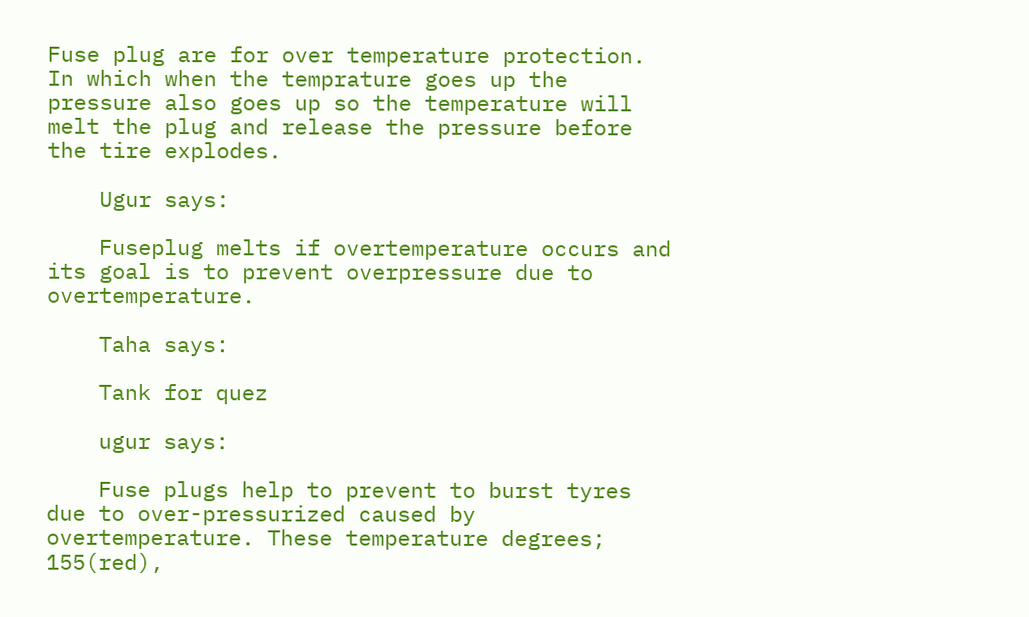Fuse plug are for over temperature protection. In which when the temprature goes up the pressure also goes up so the temperature will melt the plug and release the pressure before the tire explodes.

    Ugur says:

    Fuseplug melts if overtemperature occurs and its goal is to prevent overpressure due to overtemperature.

    Taha says:

    Tank for quez

    ugur says:

    Fuse plugs help to prevent to burst tyres due to over-pressurized caused by overtemperature. These temperature degrees; 155(red),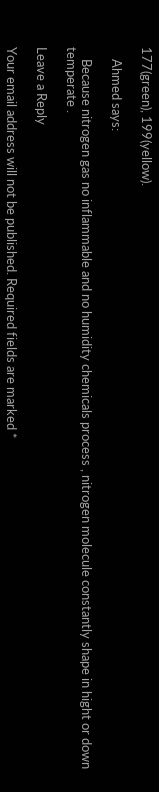177(green), 199(yellow).

    Ahmed says:

    Because nitrogen gas no inflammable and no humidity chemicals process , nitrogen molecule constantly shape in hight or down temperate .

Leave a Reply

Your email address will not be published. Required fields are marked *